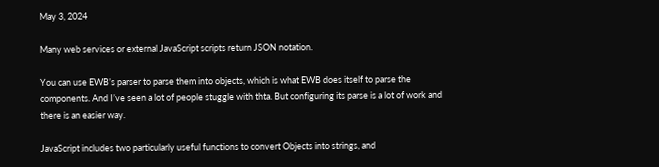May 3, 2024

Many web services or external JavaScript scripts return JSON notation.

You can use EWB’s parser to parse them into objects, which is what EWB does itself to parse the components. And I’ve seen a lot of people stuggle with thta. But configuring its parse is a lot of work and there is an easier way.

JavaScript includes two particularly useful functions to convert Objects into strings, and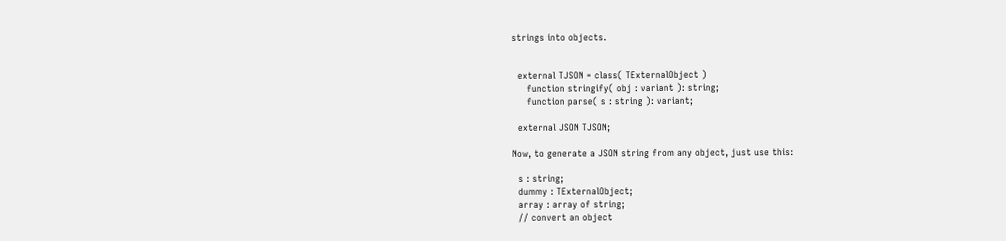strings into objects.


  external TJSON = class( TExternalObject )
     function stringify( obj : variant ): string;
     function parse( s : string ): variant;

  external JSON TJSON;

Now, to generate a JSON string from any object, just use this:

  s : string;
  dummy : TExternalObject;
  array : array of string;
  // convert an object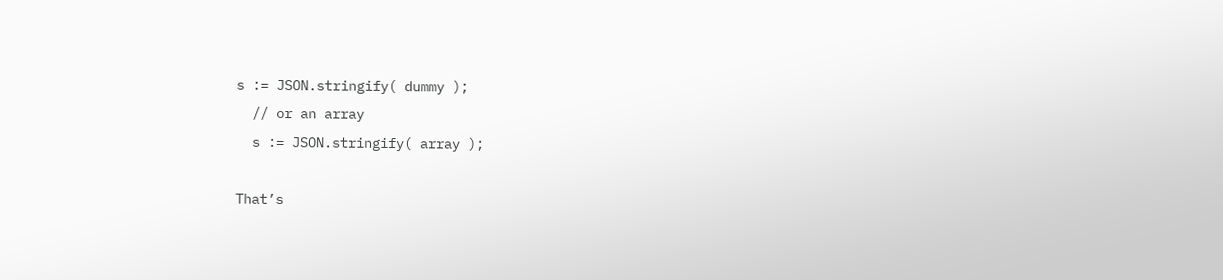s := JSON.stringify( dummy );
  // or an array
  s := JSON.stringify( array );

That’s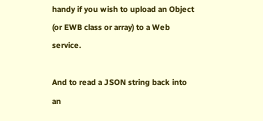handy if you wish to upload an Object (or EWB class or array) to a Web service.

And to read a JSON string back into an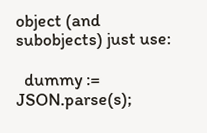object (and subobjects) just use:

  dummy := JSON.parse(s);